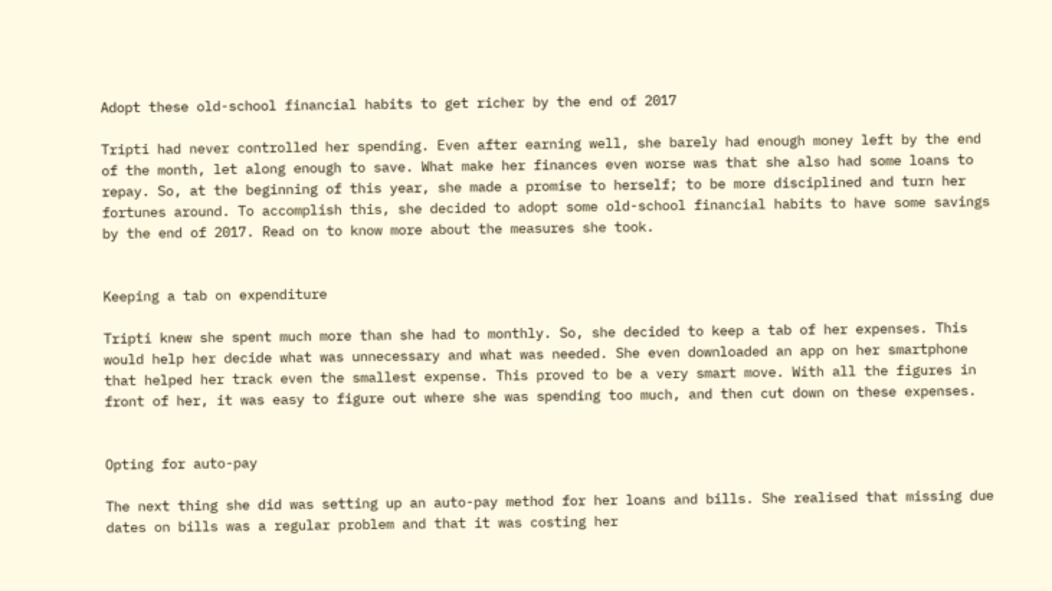Adopt these old-school financial habits to get richer by the end of 2017

Tripti had never controlled her spending. Even after earning well, she barely had enough money left by the end of the month, let along enough to save. What make her finances even worse was that she also had some loans to repay. So, at the beginning of this year, she made a promise to herself; to be more disciplined and turn her fortunes around. To accomplish this, she decided to adopt some old-school financial habits to have some savings by the end of 2017. Read on to know more about the measures she took.


Keeping a tab on expenditure

Tripti knew she spent much more than she had to monthly. So, she decided to keep a tab of her expenses. This would help her decide what was unnecessary and what was needed. She even downloaded an app on her smartphone that helped her track even the smallest expense. This proved to be a very smart move. With all the figures in front of her, it was easy to figure out where she was spending too much, and then cut down on these expenses.


Opting for auto-pay

The next thing she did was setting up an auto-pay method for her loans and bills. She realised that missing due dates on bills was a regular problem and that it was costing her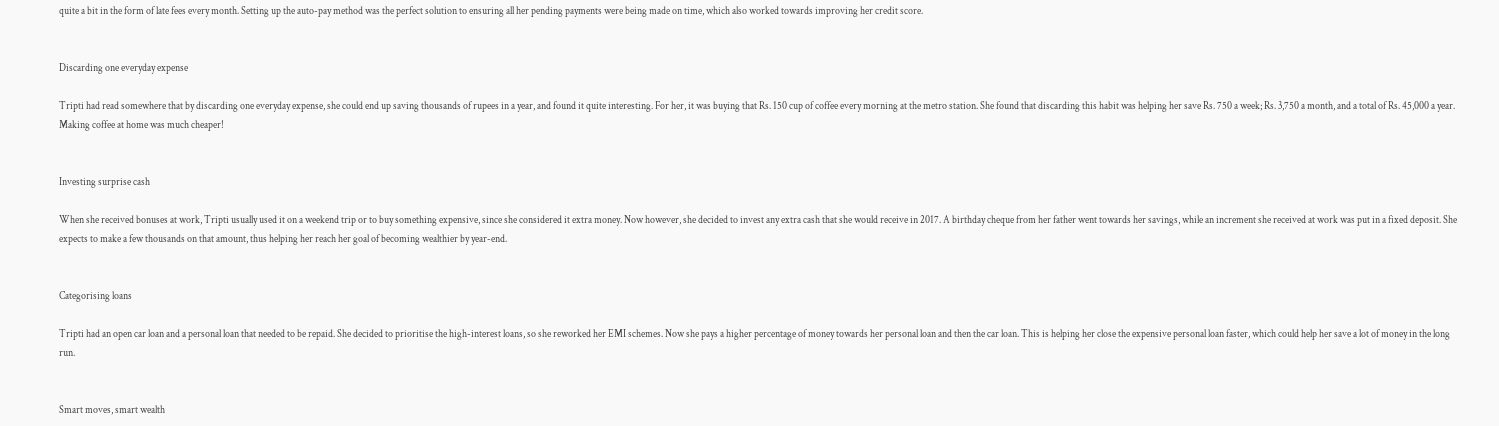quite a bit in the form of late fees every month. Setting up the auto-pay method was the perfect solution to ensuring all her pending payments were being made on time, which also worked towards improving her credit score.


Discarding one everyday expense

Tripti had read somewhere that by discarding one everyday expense, she could end up saving thousands of rupees in a year, and found it quite interesting. For her, it was buying that Rs. 150 cup of coffee every morning at the metro station. She found that discarding this habit was helping her save Rs. 750 a week; Rs. 3,750 a month, and a total of Rs. 45,000 a year. Making coffee at home was much cheaper!


Investing surprise cash

When she received bonuses at work, Tripti usually used it on a weekend trip or to buy something expensive, since she considered it extra money. Now however, she decided to invest any extra cash that she would receive in 2017. A birthday cheque from her father went towards her savings, while an increment she received at work was put in a fixed deposit. She expects to make a few thousands on that amount, thus helping her reach her goal of becoming wealthier by year-end.


Categorising loans

Tripti had an open car loan and a personal loan that needed to be repaid. She decided to prioritise the high-interest loans, so she reworked her EMI schemes. Now she pays a higher percentage of money towards her personal loan and then the car loan. This is helping her close the expensive personal loan faster, which could help her save a lot of money in the long run.


Smart moves, smart wealth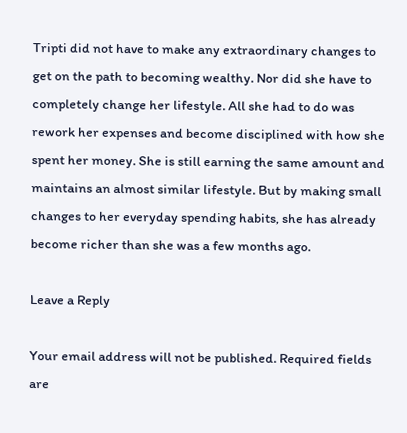Tripti did not have to make any extraordinary changes to get on the path to becoming wealthy. Nor did she have to completely change her lifestyle. All she had to do was rework her expenses and become disciplined with how she spent her money. She is still earning the same amount and maintains an almost similar lifestyle. But by making small changes to her everyday spending habits, she has already become richer than she was a few months ago.

Leave a Reply

Your email address will not be published. Required fields are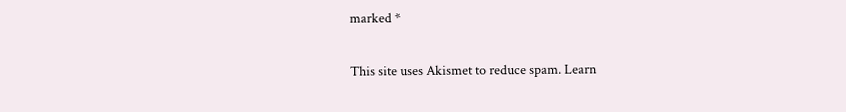marked *

This site uses Akismet to reduce spam. Learn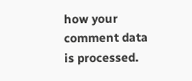how your comment data is processed.